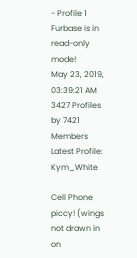- Profile 1
Furbase is in read-only mode!
May 23, 2019, 03:39:21 AM
3427 Profiles by 7421 Members
Latest Profile: Kym_White

Cell Phone piccy! (wings not drawn in on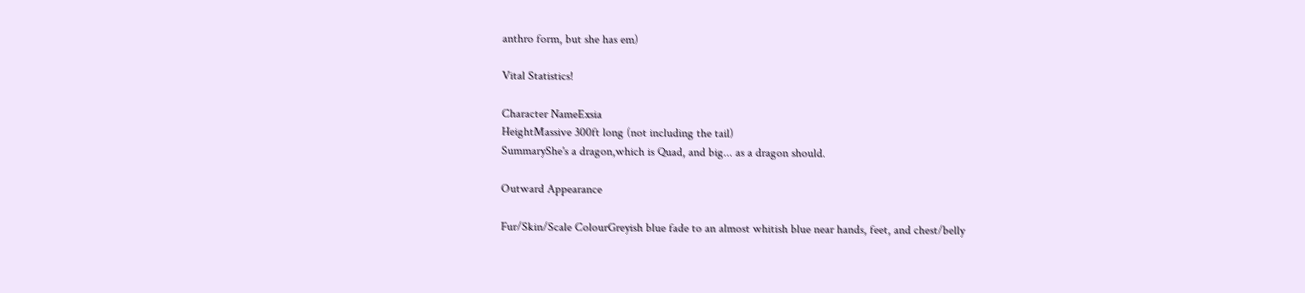anthro form, but she has em)

Vital Statistics!

Character NameExsia
HeightMassive 300ft long (not including the tail)
SummaryShe's a dragon,which is Quad, and big... as a dragon should.

Outward Appearance

Fur/Skin/Scale ColourGreyish blue fade to an almost whitish blue near hands, feet, and chest/belly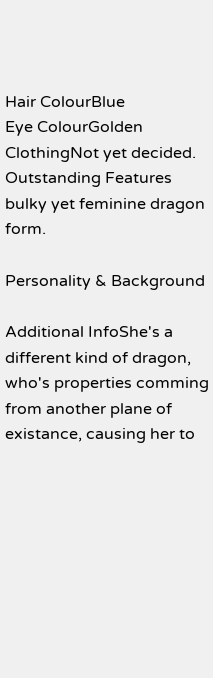Hair ColourBlue
Eye ColourGolden
ClothingNot yet decided.
Outstanding Features bulky yet feminine dragon form.

Personality & Background

Additional InfoShe's a different kind of dragon, who's properties comming from another plane of existance, causing her to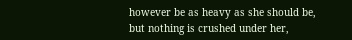however be as heavy as she should be, but nothing is crushed under her,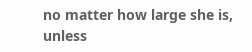no matter how large she is, unless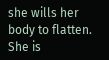she wills her body to flatten. She is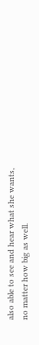also able to see and hear what she wants, no matter how big as well.